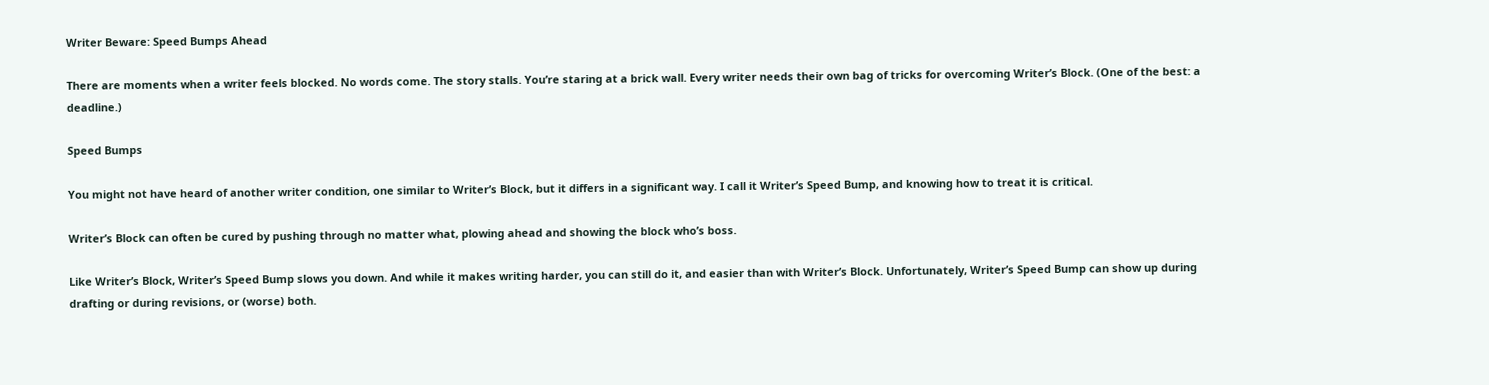Writer Beware: Speed Bumps Ahead

There are moments when a writer feels blocked. No words come. The story stalls. You’re staring at a brick wall. Every writer needs their own bag of tricks for overcoming Writer’s Block. (One of the best: a deadline.)

Speed Bumps

You might not have heard of another writer condition, one similar to Writer’s Block, but it differs in a significant way. I call it Writer’s Speed Bump, and knowing how to treat it is critical.

Writer’s Block can often be cured by pushing through no matter what, plowing ahead and showing the block who’s boss.

Like Writer’s Block, Writer’s Speed Bump slows you down. And while it makes writing harder, you can still do it, and easier than with Writer’s Block. Unfortunately, Writer’s Speed Bump can show up during drafting or during revisions, or (worse) both.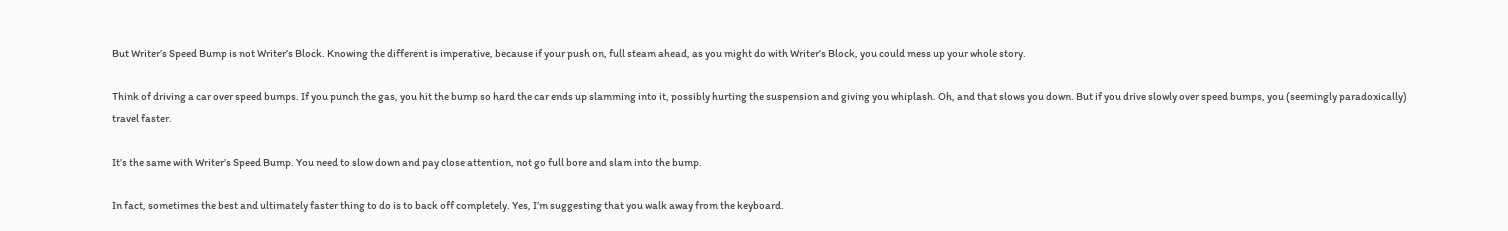But Writer’s Speed Bump is not Writer’s Block. Knowing the different is imperative, because if your push on, full steam ahead, as you might do with Writer’s Block, you could mess up your whole story.

Think of driving a car over speed bumps. If you punch the gas, you hit the bump so hard the car ends up slamming into it, possibly hurting the suspension and giving you whiplash. Oh, and that slows you down. But if you drive slowly over speed bumps, you (seemingly paradoxically) travel faster.

It’s the same with Writer’s Speed Bump. You need to slow down and pay close attention, not go full bore and slam into the bump.

In fact, sometimes the best and ultimately faster thing to do is to back off completely. Yes, I’m suggesting that you walk away from the keyboard.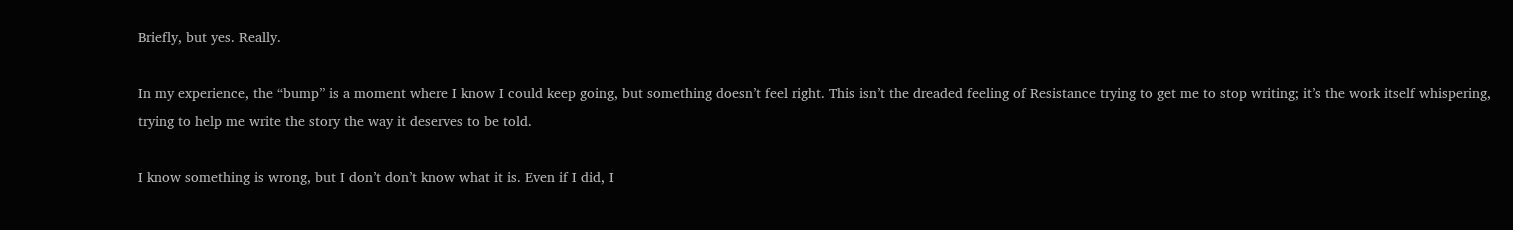Briefly, but yes. Really.

In my experience, the “bump” is a moment where I know I could keep going, but something doesn’t feel right. This isn’t the dreaded feeling of Resistance trying to get me to stop writing; it’s the work itself whispering, trying to help me write the story the way it deserves to be told.

I know something is wrong, but I don’t don’t know what it is. Even if I did, I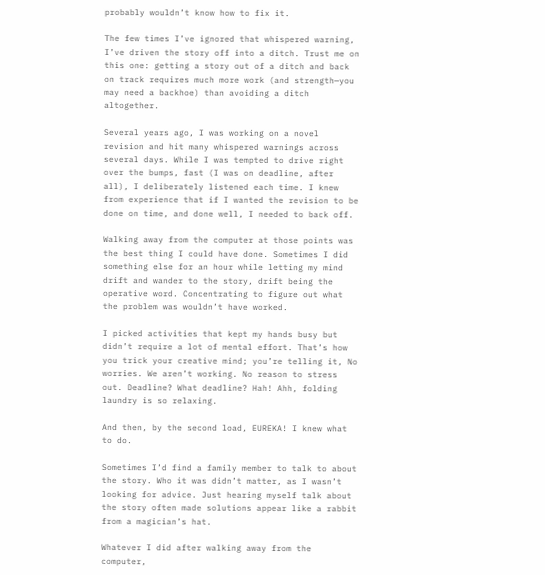probably wouldn’t know how to fix it.

The few times I’ve ignored that whispered warning, I’ve driven the story off into a ditch. Trust me on this one: getting a story out of a ditch and back on track requires much more work (and strength—you may need a backhoe) than avoiding a ditch altogether.

Several years ago, I was working on a novel revision and hit many whispered warnings across several days. While I was tempted to drive right over the bumps, fast (I was on deadline, after all), I deliberately listened each time. I knew from experience that if I wanted the revision to be done on time, and done well, I needed to back off.

Walking away from the computer at those points was the best thing I could have done. Sometimes I did something else for an hour while letting my mind drift and wander to the story, drift being the operative word. Concentrating to figure out what the problem was wouldn’t have worked.

I picked activities that kept my hands busy but didn’t require a lot of mental effort. That’s how you trick your creative mind; you’re telling it, No worries. We aren’t working. No reason to stress out. Deadline? What deadline? Hah! Ahh, folding laundry is so relaxing.

And then, by the second load, EUREKA! I knew what to do.

Sometimes I’d find a family member to talk to about the story. Who it was didn’t matter, as I wasn’t looking for advice. Just hearing myself talk about the story often made solutions appear like a rabbit from a magician’s hat.

Whatever I did after walking away from the computer,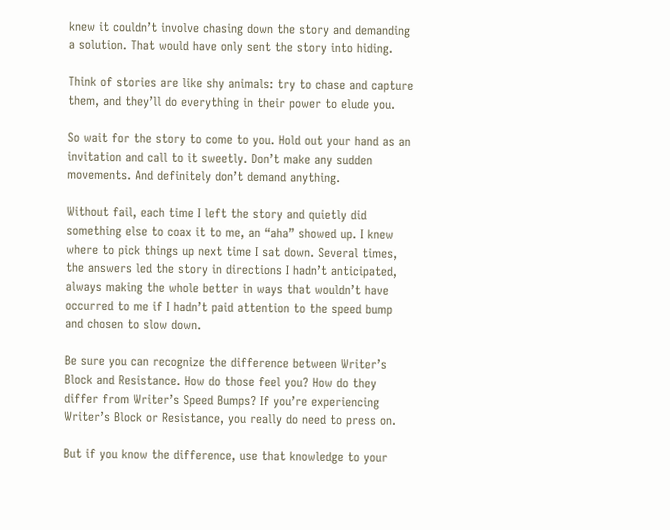knew it couldn’t involve chasing down the story and demanding a solution. That would have only sent the story into hiding.

Think of stories are like shy animals: try to chase and capture them, and they’ll do everything in their power to elude you.

So wait for the story to come to you. Hold out your hand as an invitation and call to it sweetly. Don’t make any sudden movements. And definitely don’t demand anything.

Without fail, each time I left the story and quietly did something else to coax it to me, an “aha” showed up. I knew where to pick things up next time I sat down. Several times, the answers led the story in directions I hadn’t anticipated, always making the whole better in ways that wouldn’t have occurred to me if I hadn’t paid attention to the speed bump and chosen to slow down.

Be sure you can recognize the difference between Writer’s Block and Resistance. How do those feel you? How do they differ from Writer’s Speed Bumps? If you’re experiencing Writer’s Block or Resistance, you really do need to press on.

But if you know the difference, use that knowledge to your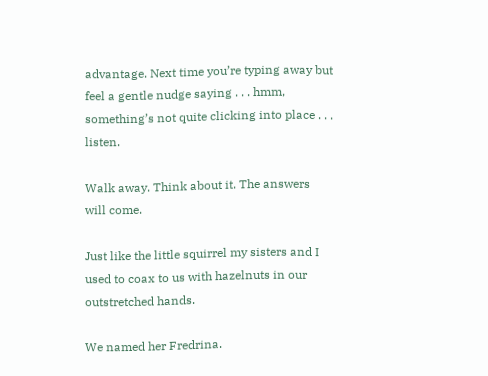advantage. Next time you’re typing away but feel a gentle nudge saying . . . hmm, something’s not quite clicking into place . . . listen.

Walk away. Think about it. The answers will come.

Just like the little squirrel my sisters and I used to coax to us with hazelnuts in our outstretched hands.

We named her Fredrina.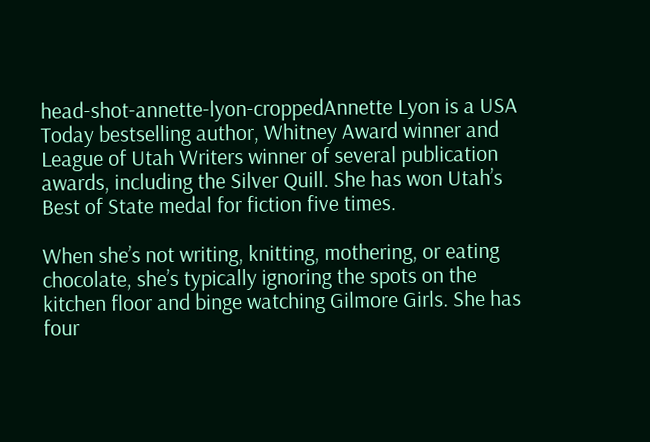head-shot-annette-lyon-croppedAnnette Lyon is a USA Today bestselling author, Whitney Award winner and League of Utah Writers winner of several publication awards, including the Silver Quill. She has won Utah’s Best of State medal for fiction five times.

When she’s not writing, knitting, mothering, or eating chocolate, she’s typically ignoring the spots on the kitchen floor and binge watching Gilmore Girls. She has four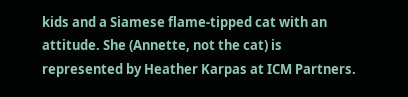kids and a Siamese flame-tipped cat with an attitude. She (Annette, not the cat) is represented by Heather Karpas at ICM Partners.